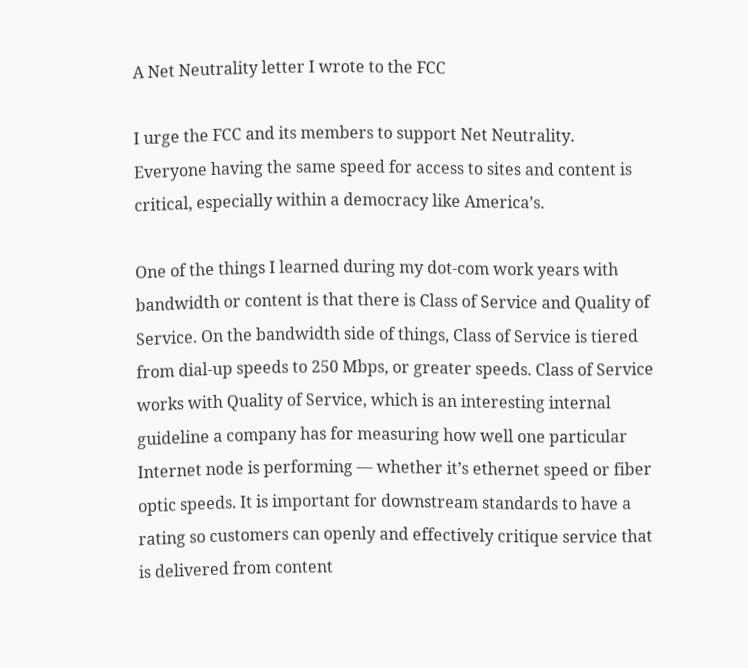A Net Neutrality letter I wrote to the FCC

I urge the FCC and its members to support Net Neutrality. Everyone having the same speed for access to sites and content is critical, especially within a democracy like America’s.

One of the things I learned during my dot-com work years with bandwidth or content is that there is Class of Service and Quality of Service. On the bandwidth side of things, Class of Service is tiered from dial-up speeds to 250 Mbps, or greater speeds. Class of Service works with Quality of Service, which is an interesting internal guideline a company has for measuring how well one particular Internet node is performing — whether it’s ethernet speed or fiber optic speeds. It is important for downstream standards to have a rating so customers can openly and effectively critique service that is delivered from content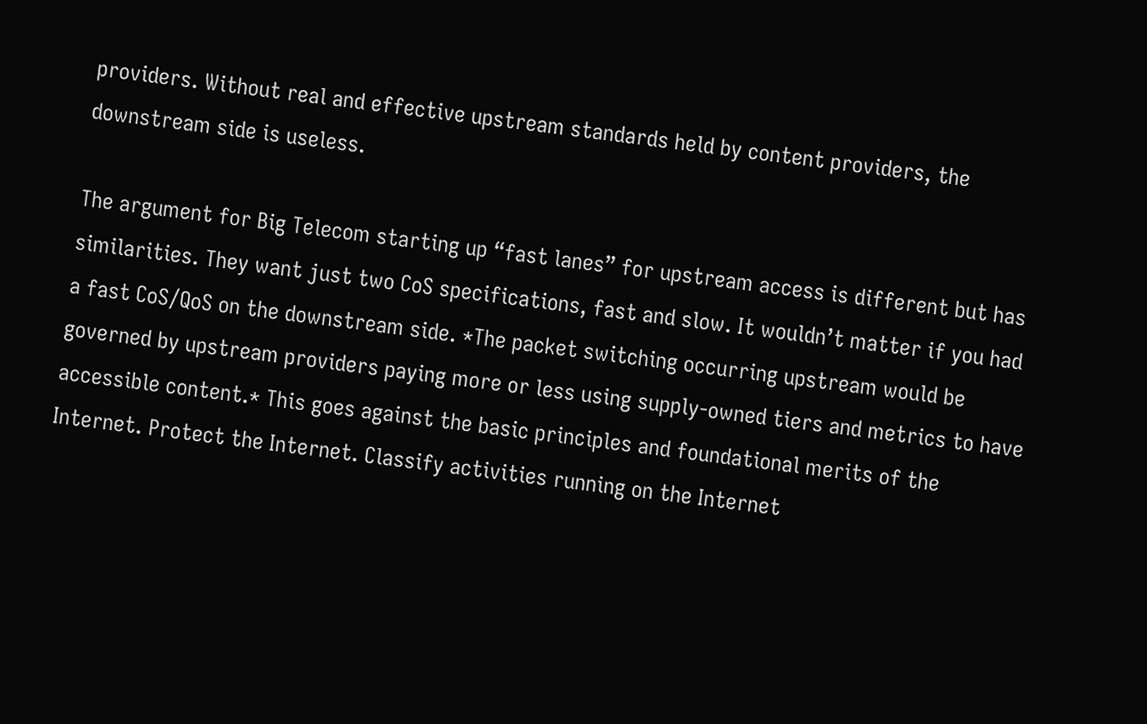providers. Without real and effective upstream standards held by content providers, the downstream side is useless.

The argument for Big Telecom starting up “fast lanes” for upstream access is different but has similarities. They want just two CoS specifications, fast and slow. It wouldn’t matter if you had a fast CoS/QoS on the downstream side. *The packet switching occurring upstream would be governed by upstream providers paying more or less using supply-owned tiers and metrics to have accessible content.* This goes against the basic principles and foundational merits of the Internet. Protect the Internet. Classify activities running on the Internet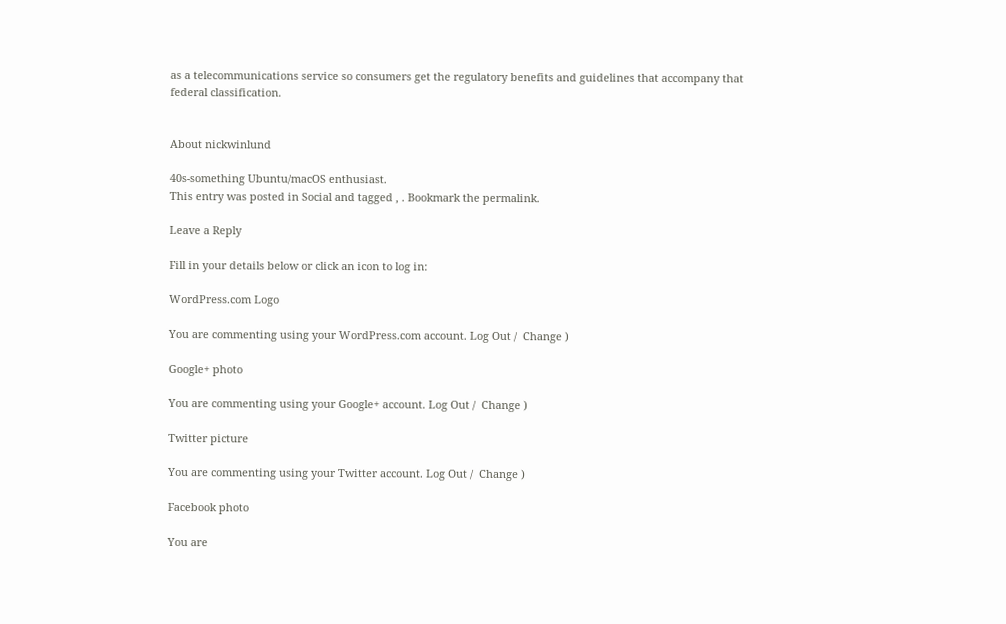as a telecommunications service so consumers get the regulatory benefits and guidelines that accompany that federal classification.


About nickwinlund

40s-something Ubuntu/macOS enthusiast.
This entry was posted in Social and tagged , . Bookmark the permalink.

Leave a Reply

Fill in your details below or click an icon to log in:

WordPress.com Logo

You are commenting using your WordPress.com account. Log Out /  Change )

Google+ photo

You are commenting using your Google+ account. Log Out /  Change )

Twitter picture

You are commenting using your Twitter account. Log Out /  Change )

Facebook photo

You are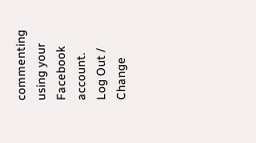commenting using your Facebook account. Log Out /  Change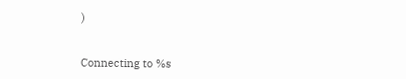)


Connecting to %s